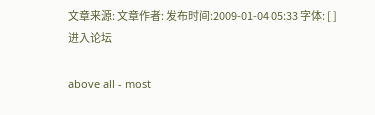文章来源: 文章作者: 发布时间:2009-01-04 05:33 字体: [ ]  进入论坛

above all - most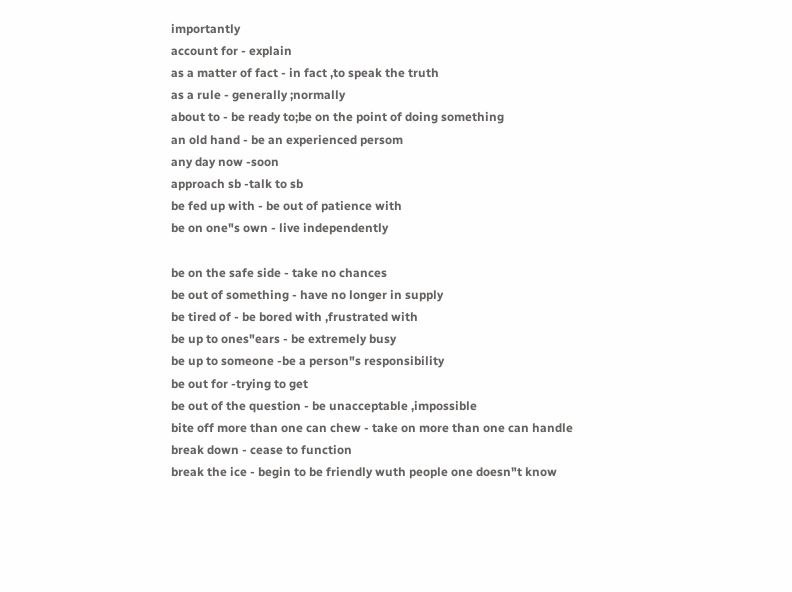importantly
account for - explain
as a matter of fact - in fact ,to speak the truth
as a rule - generally ;normally
about to - be ready to;be on the point of doing something
an old hand - be an experienced persom
any day now -soon
approach sb -talk to sb
be fed up with - be out of patience with
be on one"s own - live independently

be on the safe side - take no chances
be out of something - have no longer in supply
be tired of - be bored with ,frustrated with
be up to ones"ears - be extremely busy
be up to someone -be a person"s responsibility
be out for -trying to get
be out of the question - be unacceptable ,impossible
bite off more than one can chew - take on more than one can handle
break down - cease to function
break the ice - begin to be friendly wuth people one doesn"t know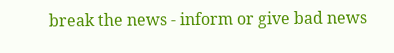break the news - inform or give bad news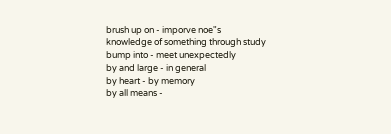brush up on - imporve noe"s knowledge of something through study
bump into - meet unexpectedly
by and large - in general
by heart - by memory
by all means -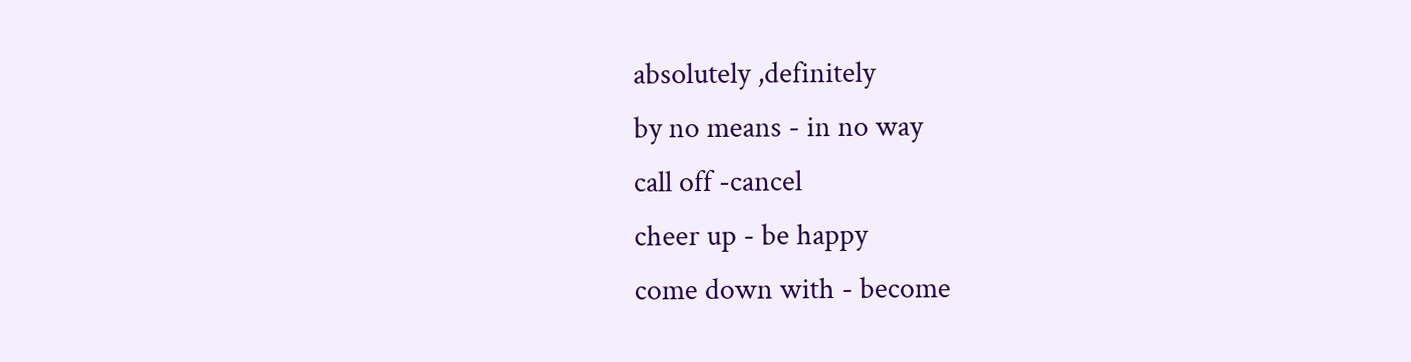absolutely ,definitely
by no means - in no way
call off -cancel
cheer up - be happy
come down with - become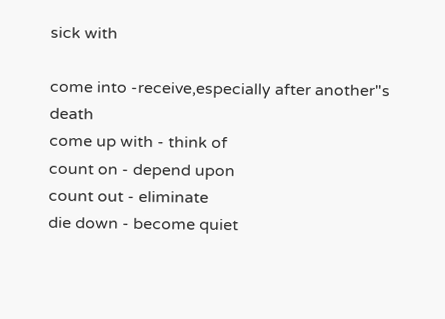sick with

come into -receive,especially after another"s death
come up with - think of
count on - depend upon
count out - eliminate
die down - become quiet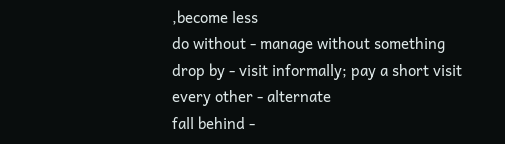,become less
do without - manage without something
drop by - visit informally; pay a short visit
every other - alternate
fall behind -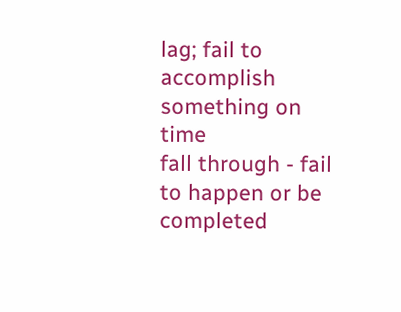lag; fail to accomplish something on time
fall through - fail to happen or be completed